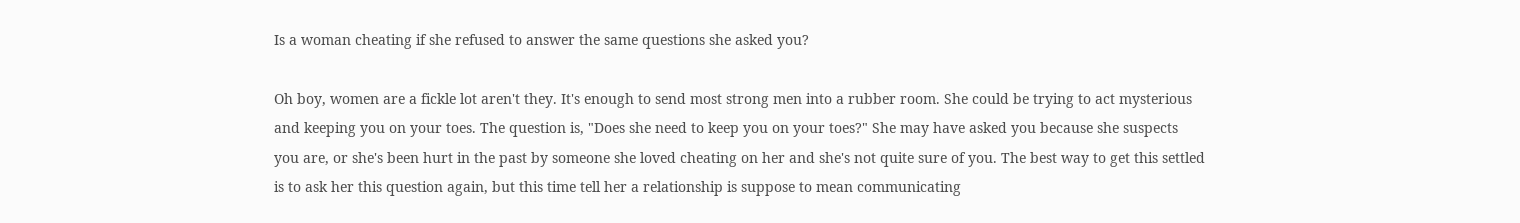Is a woman cheating if she refused to answer the same questions she asked you?

Oh boy, women are a fickle lot aren't they. It's enough to send most strong men into a rubber room. She could be trying to act mysterious and keeping you on your toes. The question is, "Does she need to keep you on your toes?" She may have asked you because she suspects you are, or she's been hurt in the past by someone she loved cheating on her and she's not quite sure of you. The best way to get this settled is to ask her this question again, but this time tell her a relationship is suppose to mean communicating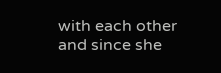with each other and since she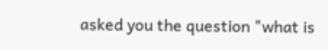asked you the question "what is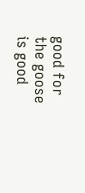good for the goose is good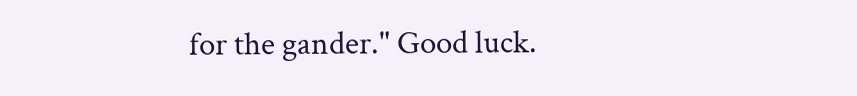for the gander." Good luck.